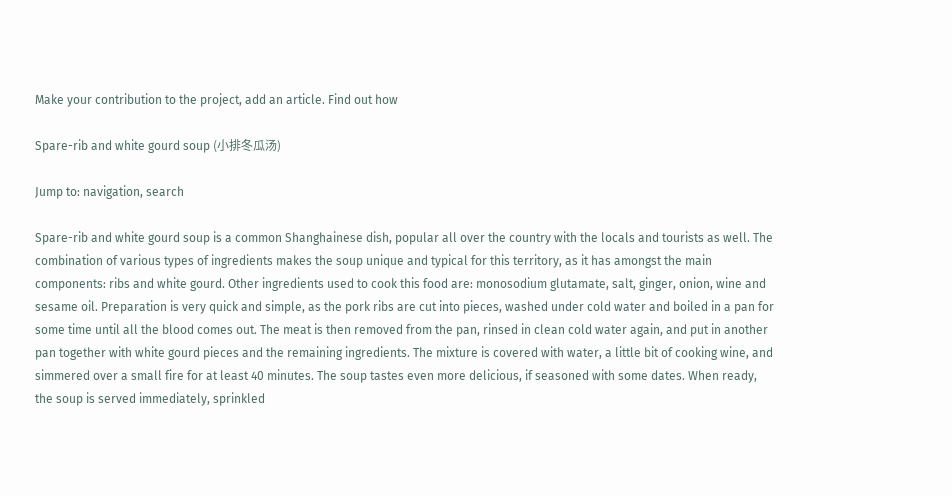Make your contribution to the project, add an article. Find out how

Spare-rib and white gourd soup (小排冬瓜汤)

Jump to: navigation, search

Spare-rib and white gourd soup is a common Shanghainese dish, popular all over the country with the locals and tourists as well. The combination of various types of ingredients makes the soup unique and typical for this territory, as it has amongst the main components: ribs and white gourd. Other ingredients used to cook this food are: monosodium glutamate, salt, ginger, onion, wine and sesame oil. Preparation is very quick and simple, as the pork ribs are cut into pieces, washed under cold water and boiled in a pan for some time until all the blood comes out. The meat is then removed from the pan, rinsed in clean cold water again, and put in another pan together with white gourd pieces and the remaining ingredients. The mixture is covered with water, a little bit of cooking wine, and simmered over a small fire for at least 40 minutes. The soup tastes even more delicious, if seasoned with some dates. When ready, the soup is served immediately, sprinkled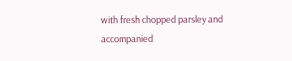with fresh chopped parsley and accompanied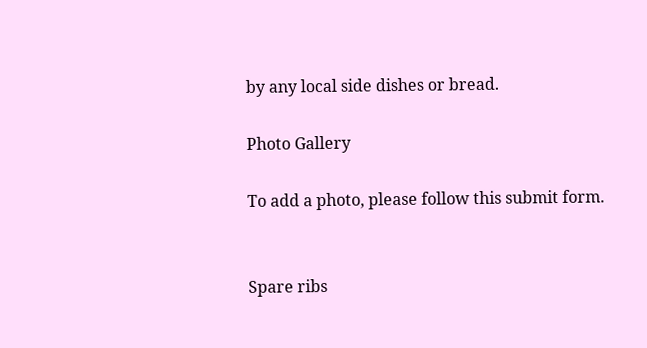by any local side dishes or bread.

Photo Gallery

To add a photo, please follow this submit form.


Spare ribs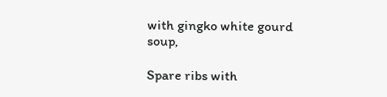with gingko white gourd soup,

Spare ribs with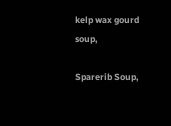kelp wax gourd soup,

Sparerib Soup,